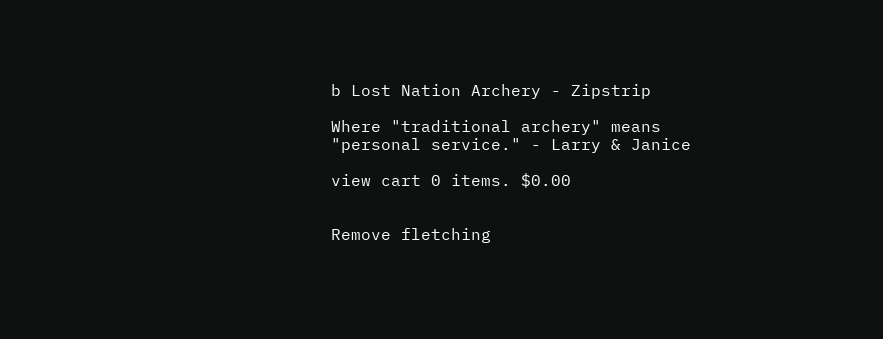b Lost Nation Archery - Zipstrip

Where "traditional archery" means "personal service." - Larry & Janice

view cart 0 items. $0.00


Remove fletching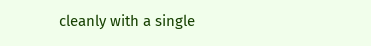cleanly with a single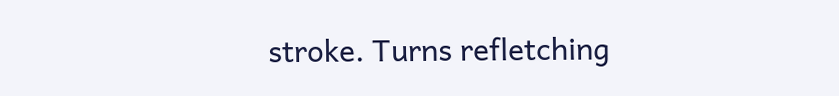stroke. Turns refletching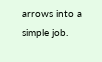arrows into a simple job.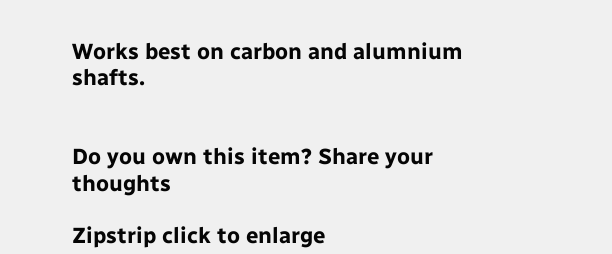Works best on carbon and alumnium shafts.


Do you own this item? Share your thoughts

Zipstrip click to enlarge